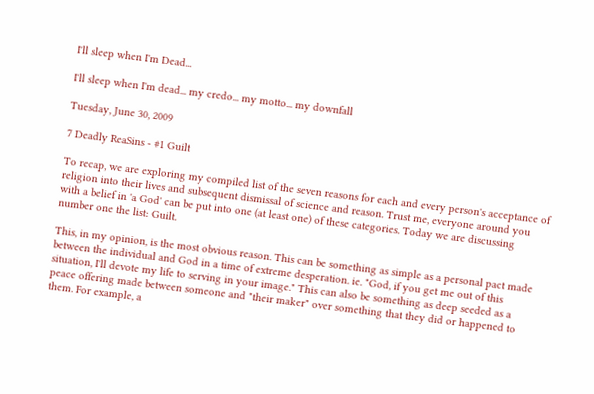I'll sleep when I'm Dead...

I'll sleep when I'm dead... my credo... my motto... my downfall

Tuesday, June 30, 2009

7 Deadly ReaSins - #1 Guilt

To recap, we are exploring my compiled list of the seven reasons for each and every person's acceptance of religion into their lives and subsequent dismissal of science and reason. Trust me, everyone around you with a belief in 'a God' can be put into one (at least one) of these categories. Today we are discussing number one the list: Guilt.

This, in my opinion, is the most obvious reason. This can be something as simple as a personal pact made between the individual and God in a time of extreme desperation. ie. "God, if you get me out of this situation, I'll devote my life to serving in your image." This can also be something as deep seeded as a peace offering made between someone and "their maker" over something that they did or happened to them. For example, a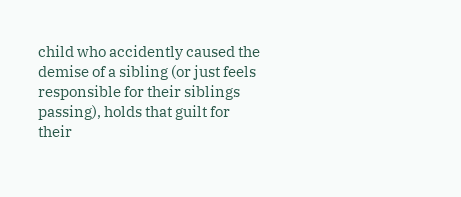child who accidently caused the demise of a sibling (or just feels responsible for their siblings passing), holds that guilt for their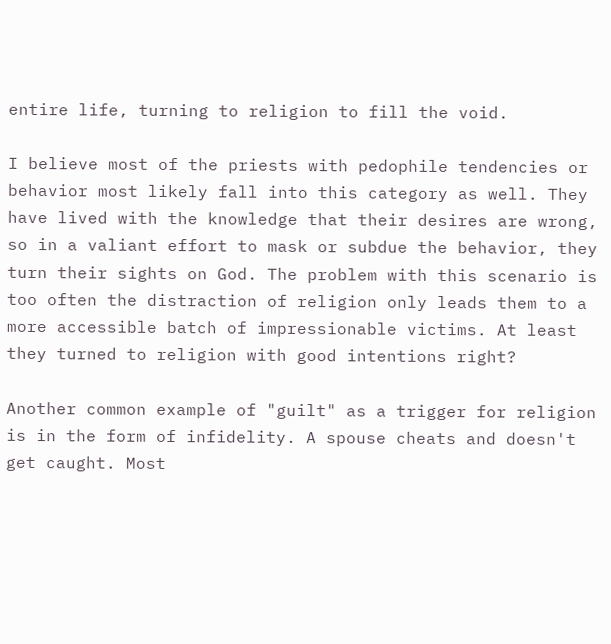entire life, turning to religion to fill the void.

I believe most of the priests with pedophile tendencies or behavior most likely fall into this category as well. They have lived with the knowledge that their desires are wrong, so in a valiant effort to mask or subdue the behavior, they turn their sights on God. The problem with this scenario is too often the distraction of religion only leads them to a more accessible batch of impressionable victims. At least they turned to religion with good intentions right?

Another common example of "guilt" as a trigger for religion is in the form of infidelity. A spouse cheats and doesn't get caught. Most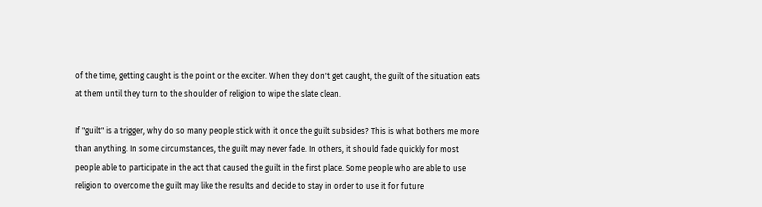of the time, getting caught is the point or the exciter. When they don't get caught, the guilt of the situation eats at them until they turn to the shoulder of religion to wipe the slate clean.

If "guilt" is a trigger, why do so many people stick with it once the guilt subsides? This is what bothers me more than anything. In some circumstances, the guilt may never fade. In others, it should fade quickly for most people able to participate in the act that caused the guilt in the first place. Some people who are able to use religion to overcome the guilt may like the results and decide to stay in order to use it for future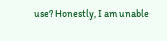use? Honestly, I am unable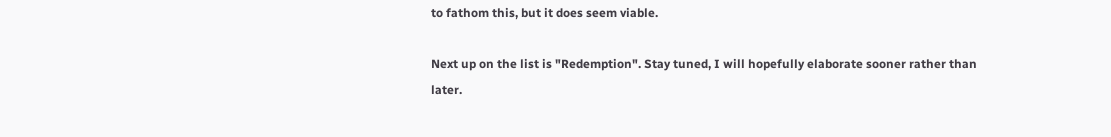to fathom this, but it does seem viable.

Next up on the list is "Redemption". Stay tuned, I will hopefully elaborate sooner rather than later.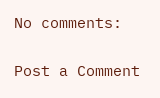No comments:

Post a Comment